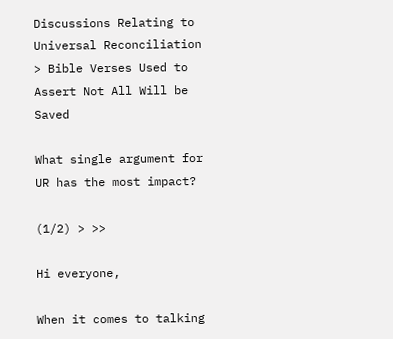Discussions Relating to Universal Reconciliation > Bible Verses Used to Assert Not All Will be Saved

What single argument for UR has the most impact?

(1/2) > >>

Hi everyone,

When it comes to talking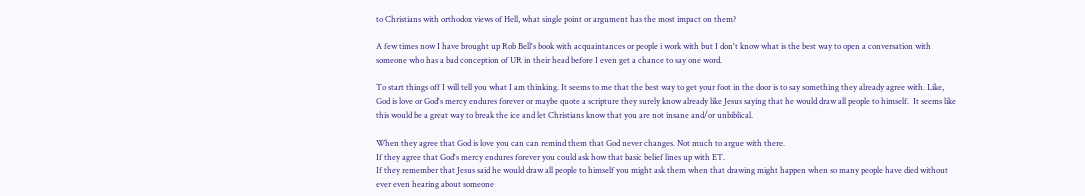to Christians with orthodox views of Hell, what single point or argument has the most impact on them?

A few times now I have brought up Rob Bell's book with acquaintances or people i work with but I don't know what is the best way to open a conversation with someone who has a bad conception of UR in their head before I even get a chance to say one word.

To start things off I will tell you what I am thinking. It seems to me that the best way to get your foot in the door is to say something they already agree with. Like, God is love or God's mercy endures forever or maybe quote a scripture they surely know already like Jesus saying that he would draw all people to himself.  It seems like this would be a great way to break the ice and let Christians know that you are not insane and/or unbiblical.

When they agree that God is love you can can remind them that God never changes. Not much to argue with there.
If they agree that God's mercy endures forever you could ask how that basic belief lines up with ET.
If they remember that Jesus said he would draw all people to himself you might ask them when that drawing might happen when so many people have died without ever even hearing about someone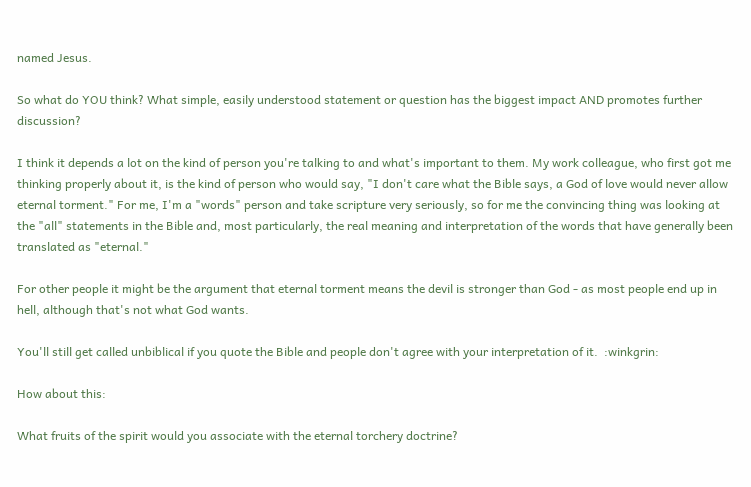named Jesus.

So what do YOU think? What simple, easily understood statement or question has the biggest impact AND promotes further discussion?

I think it depends a lot on the kind of person you're talking to and what's important to them. My work colleague, who first got me thinking properly about it, is the kind of person who would say, "I don't care what the Bible says, a God of love would never allow eternal torment." For me, I'm a "words" person and take scripture very seriously, so for me the convincing thing was looking at the "all" statements in the Bible and, most particularly, the real meaning and interpretation of the words that have generally been translated as "eternal."

For other people it might be the argument that eternal torment means the devil is stronger than God - as most people end up in hell, although that's not what God wants.

You'll still get called unbiblical if you quote the Bible and people don't agree with your interpretation of it.  :winkgrin:

How about this:

What fruits of the spirit would you associate with the eternal torchery doctrine?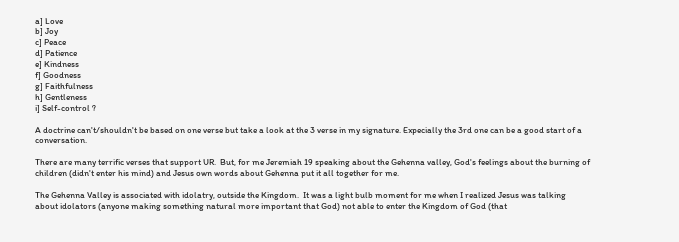a] Love
b] Joy
c] Peace
d] Patience
e] Kindness
f] Goodness
g] Faithfulness
h] Gentleness
i] Self-control ?

A doctrine can't/shouldn't be based on one verse but take a look at the 3 verse in my signature. Expecially the 3rd one can be a good start of a conversation.

There are many terrific verses that support UR.  But, for me Jeremiah 19 speaking about the Gehenna valley, God's feelings about the burning of children (didn't enter his mind) and Jesus own words about Gehenna put it all together for me.

The Gehenna Valley is associated with idolatry, outside the Kingdom.  It was a light bulb moment for me when I realized Jesus was talking about idolators (anyone making something natural more important that God) not able to enter the Kingdom of God (that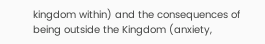kingdom within) and the consequences of being outside the Kingdom (anxiety,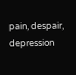pain, despair, depression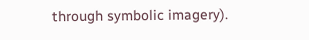through symbolic imagery).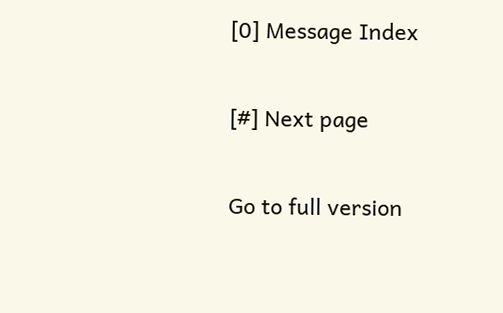[0] Message Index

[#] Next page

Go to full version